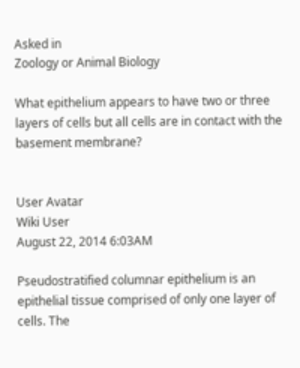Asked in
Zoology or Animal Biology

What epithelium appears to have two or three layers of cells but all cells are in contact with the basement membrane?


User Avatar
Wiki User
August 22, 2014 6:03AM

Pseudostratified columnar epithelium is an epithelial tissue comprised of only one layer of cells. The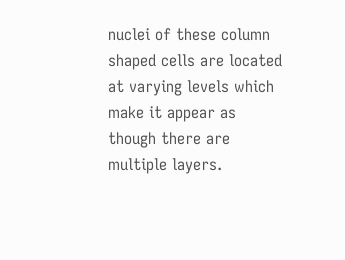nuclei of these column shaped cells are located at varying levels which make it appear as though there are multiple layers.